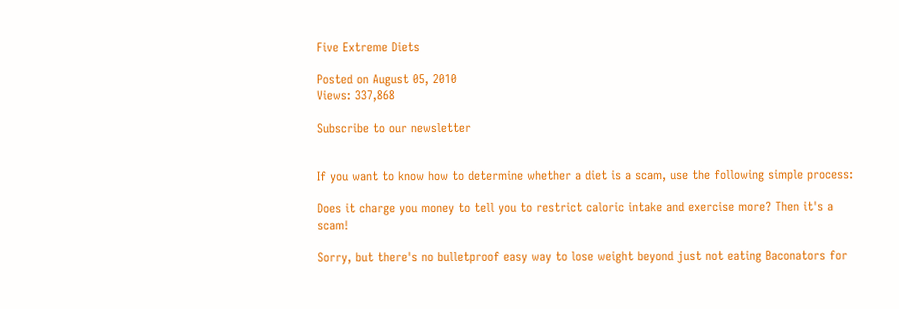Five Extreme Diets

Posted on August 05, 2010
Views: 337,868

Subscribe to our newsletter


If you want to know how to determine whether a diet is a scam, use the following simple process:

Does it charge you money to tell you to restrict caloric intake and exercise more? Then it's a scam!

Sorry, but there's no bulletproof easy way to lose weight beyond just not eating Baconators for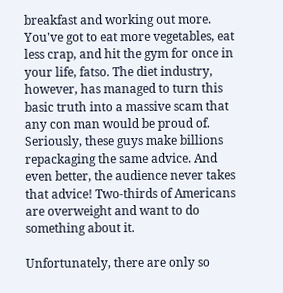breakfast and working out more. You've got to eat more vegetables, eat less crap, and hit the gym for once in your life, fatso. The diet industry, however, has managed to turn this basic truth into a massive scam that any con man would be proud of. Seriously, these guys make billions repackaging the same advice. And even better, the audience never takes that advice! Two-thirds of Americans are overweight and want to do something about it.

Unfortunately, there are only so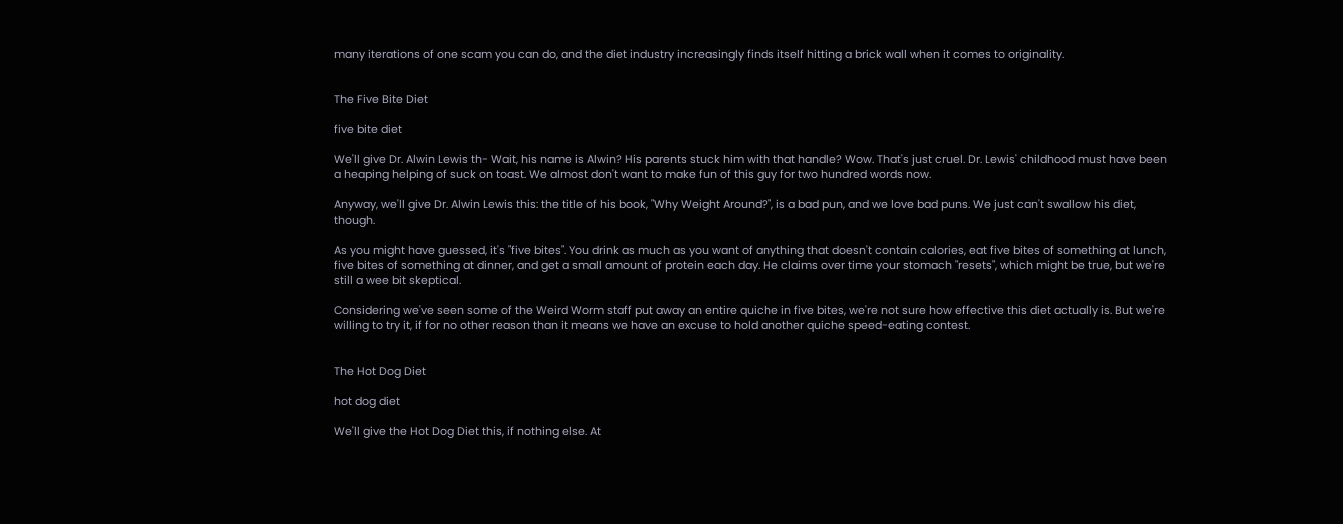many iterations of one scam you can do, and the diet industry increasingly finds itself hitting a brick wall when it comes to originality.


The Five Bite Diet

five bite diet

We'll give Dr. Alwin Lewis th- Wait, his name is Alwin? His parents stuck him with that handle? Wow. That's just cruel. Dr. Lewis' childhood must have been a heaping helping of suck on toast. We almost don't want to make fun of this guy for two hundred words now.

Anyway, we'll give Dr. Alwin Lewis this: the title of his book, "Why Weight Around?", is a bad pun, and we love bad puns. We just can't swallow his diet, though.

As you might have guessed, it's "five bites". You drink as much as you want of anything that doesn't contain calories, eat five bites of something at lunch, five bites of something at dinner, and get a small amount of protein each day. He claims over time your stomach "resets", which might be true, but we're still a wee bit skeptical.

Considering we've seen some of the Weird Worm staff put away an entire quiche in five bites, we're not sure how effective this diet actually is. But we're willing to try it, if for no other reason than it means we have an excuse to hold another quiche speed-eating contest.


The Hot Dog Diet

hot dog diet

We'll give the Hot Dog Diet this, if nothing else. At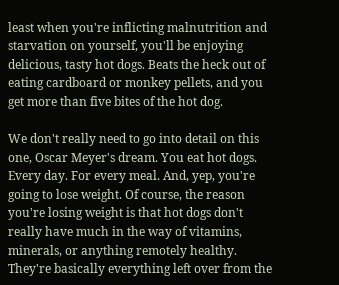least when you're inflicting malnutrition and starvation on yourself, you'll be enjoying delicious, tasty hot dogs. Beats the heck out of eating cardboard or monkey pellets, and you get more than five bites of the hot dog.

We don't really need to go into detail on this one, Oscar Meyer's dream. You eat hot dogs. Every day. For every meal. And, yep, you're going to lose weight. Of course, the reason you're losing weight is that hot dogs don't really have much in the way of vitamins, minerals, or anything remotely healthy. They're basically everything left over from the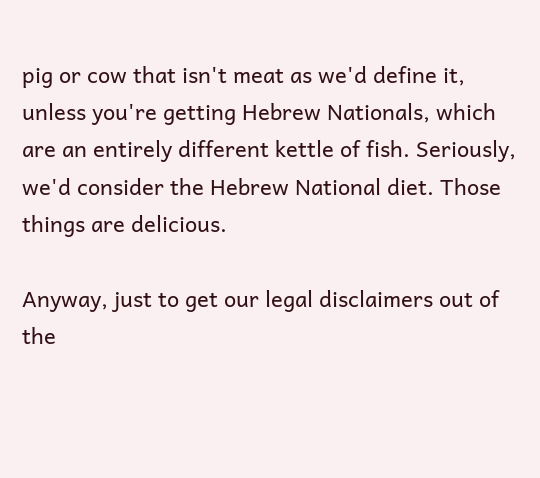pig or cow that isn't meat as we'd define it, unless you're getting Hebrew Nationals, which are an entirely different kettle of fish. Seriously, we'd consider the Hebrew National diet. Those things are delicious.

Anyway, just to get our legal disclaimers out of the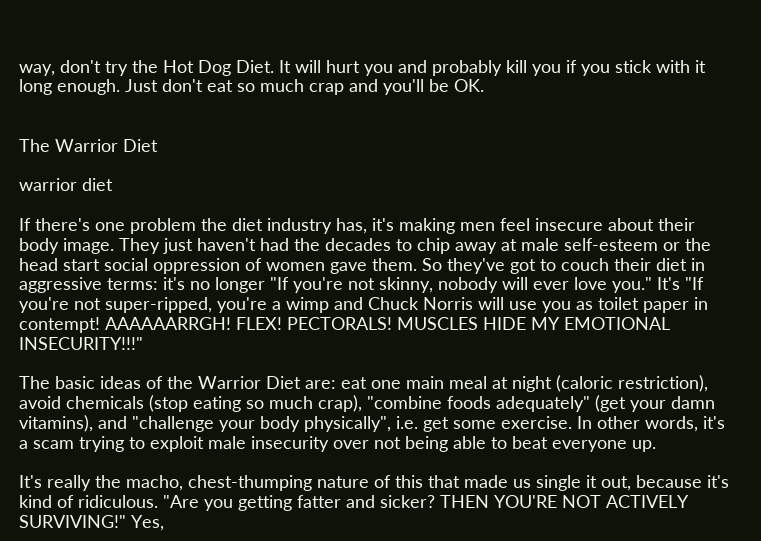way, don't try the Hot Dog Diet. It will hurt you and probably kill you if you stick with it long enough. Just don't eat so much crap and you'll be OK.


The Warrior Diet

warrior diet

If there's one problem the diet industry has, it's making men feel insecure about their body image. They just haven't had the decades to chip away at male self-esteem or the head start social oppression of women gave them. So they've got to couch their diet in aggressive terms: it's no longer "If you're not skinny, nobody will ever love you." It's "If you're not super-ripped, you're a wimp and Chuck Norris will use you as toilet paper in contempt! AAAAAARRGH! FLEX! PECTORALS! MUSCLES HIDE MY EMOTIONAL INSECURITY!!!"

The basic ideas of the Warrior Diet are: eat one main meal at night (caloric restriction), avoid chemicals (stop eating so much crap), "combine foods adequately" (get your damn vitamins), and "challenge your body physically", i.e. get some exercise. In other words, it's a scam trying to exploit male insecurity over not being able to beat everyone up.

It's really the macho, chest-thumping nature of this that made us single it out, because it's kind of ridiculous. "Are you getting fatter and sicker? THEN YOU'RE NOT ACTIVELY SURVIVING!" Yes,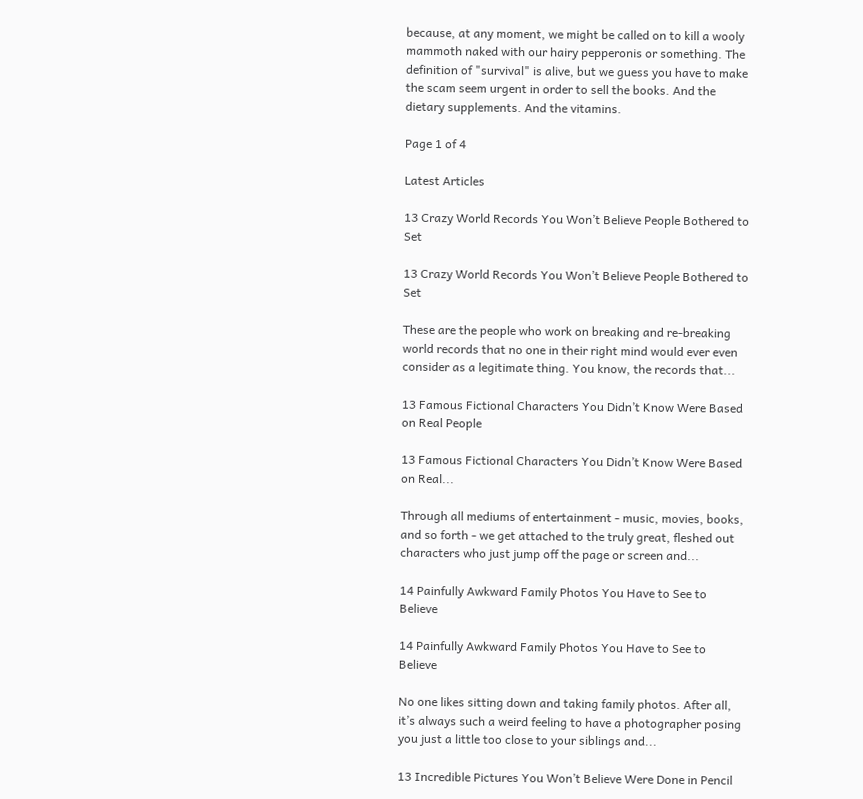because, at any moment, we might be called on to kill a wooly mammoth naked with our hairy pepperonis or something. The definition of "survival" is alive, but we guess you have to make the scam seem urgent in order to sell the books. And the dietary supplements. And the vitamins.

Page 1 of 4

Latest Articles

13 Crazy World Records You Won’t Believe People Bothered to Set

13 Crazy World Records You Won’t Believe People Bothered to Set

These are the people who work on breaking and re-breaking world records that no one in their right mind would ever even consider as a legitimate thing. You know, the records that...

13 Famous Fictional Characters You Didn’t Know Were Based on Real People

13 Famous Fictional Characters You Didn’t Know Were Based on Real...

Through all mediums of entertainment - music, movies, books, and so forth - we get attached to the truly great, fleshed out characters who just jump off the page or screen and...

14 Painfully Awkward Family Photos You Have to See to Believe

14 Painfully Awkward Family Photos You Have to See to Believe

No one likes sitting down and taking family photos. After all, it’s always such a weird feeling to have a photographer posing you just a little too close to your siblings and...

13 Incredible Pictures You Won’t Believe Were Done in Pencil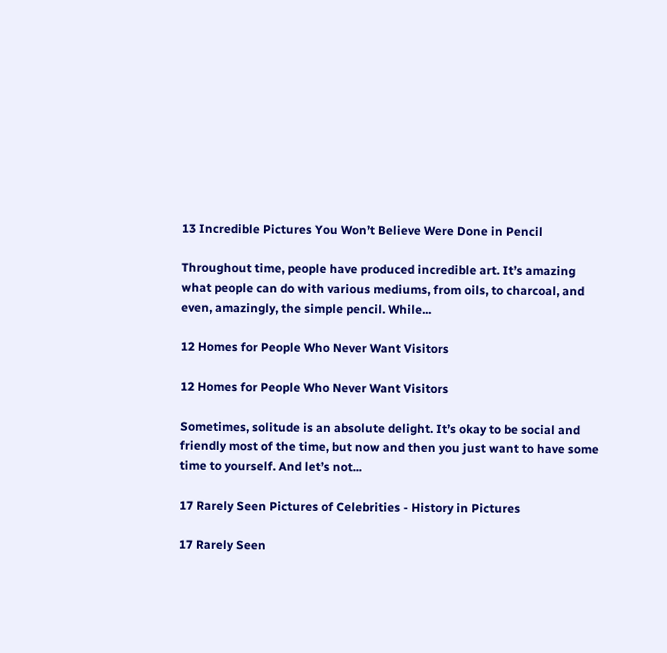13 Incredible Pictures You Won’t Believe Were Done in Pencil

Throughout time, people have produced incredible art. It’s amazing what people can do with various mediums, from oils, to charcoal, and even, amazingly, the simple pencil. While...

12 Homes for People Who Never Want Visitors

12 Homes for People Who Never Want Visitors

Sometimes, solitude is an absolute delight. It’s okay to be social and friendly most of the time, but now and then you just want to have some time to yourself. And let’s not...

17 Rarely Seen Pictures of Celebrities - History in Pictures

17 Rarely Seen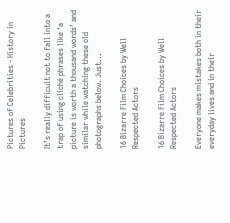Pictures of Celebrities - History in Pictures

It’s really difficult not to fall into a trap of using cliché phrases like ‘a picture is worth a thousand words’ and similar while watching these old photographs below. Just...

16 Bizarre Film Choices by Well Respected Actors

16 Bizarre Film Choices by Well Respected Actors

Everyone makes mistakes both in their everyday lives and in their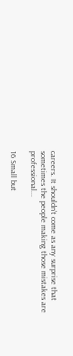careers. It shouldn’t come as any surprise that sometimes the people making those mistakes are professional...

16 Small but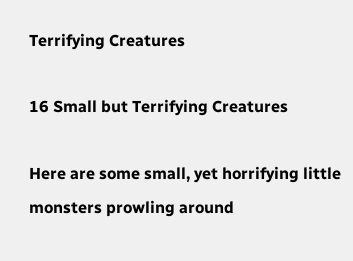Terrifying Creatures

16 Small but Terrifying Creatures

Here are some small, yet horrifying little monsters prowling around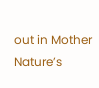out in Mother Nature’s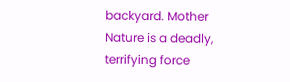backyard. Mother Nature is a deadly, terrifying force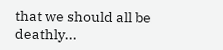that we should all be deathly...